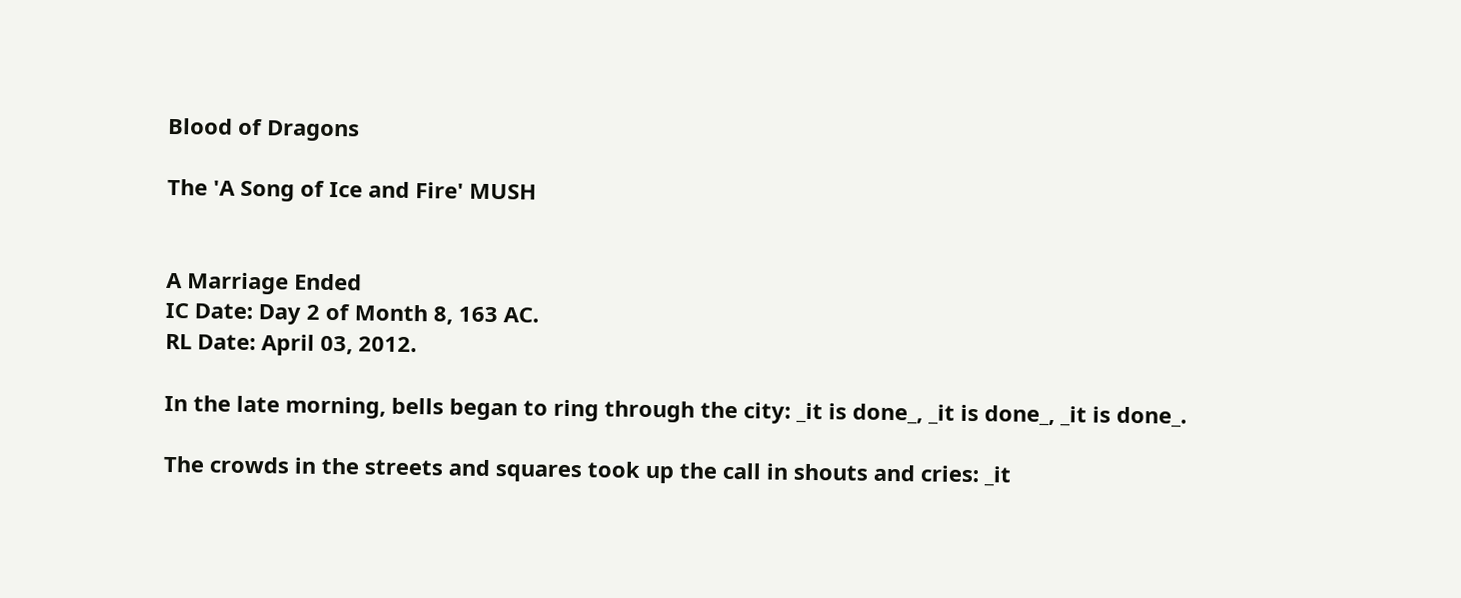Blood of Dragons

The 'A Song of Ice and Fire' MUSH


A Marriage Ended
IC Date: Day 2 of Month 8, 163 AC.
RL Date: April 03, 2012.

In the late morning, bells began to ring through the city: _it is done_, _it is done_, _it is done_.

The crowds in the streets and squares took up the call in shouts and cries: _it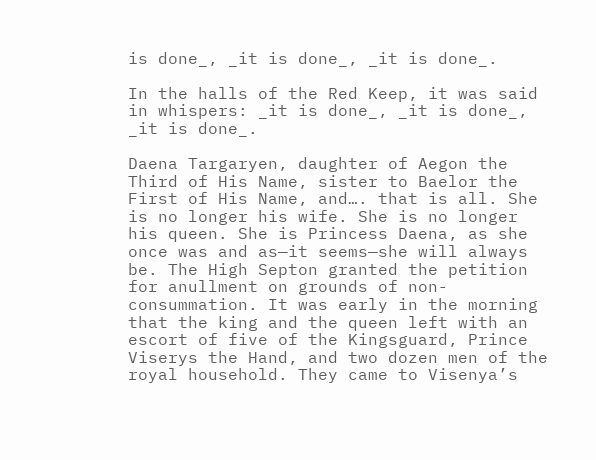is done_, _it is done_, _it is done_.

In the halls of the Red Keep, it was said in whispers: _it is done_, _it is done_, _it is done_.

Daena Targaryen, daughter of Aegon the Third of His Name, sister to Baelor the First of His Name, and…. that is all. She is no longer his wife. She is no longer his queen. She is Princess Daena, as she once was and as—it seems—she will always be. The High Septon granted the petition for anullment on grounds of non-consummation. It was early in the morning that the king and the queen left with an escort of five of the Kingsguard, Prince Viserys the Hand, and two dozen men of the royal household. They came to Visenya’s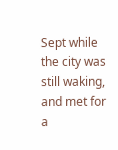Sept while the city was still waking, and met for a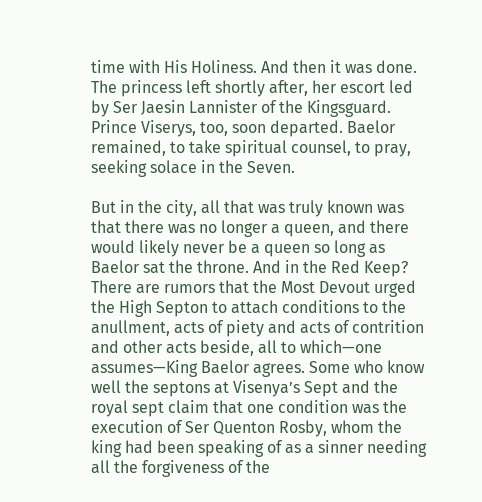time with His Holiness. And then it was done. The princess left shortly after, her escort led by Ser Jaesin Lannister of the Kingsguard. Prince Viserys, too, soon departed. Baelor remained, to take spiritual counsel, to pray, seeking solace in the Seven.

But in the city, all that was truly known was that there was no longer a queen, and there would likely never be a queen so long as Baelor sat the throne. And in the Red Keep? There are rumors that the Most Devout urged the High Septon to attach conditions to the anullment, acts of piety and acts of contrition and other acts beside, all to which—one assumes—King Baelor agrees. Some who know well the septons at Visenya’s Sept and the royal sept claim that one condition was the execution of Ser Quenton Rosby, whom the king had been speaking of as a sinner needing all the forgiveness of the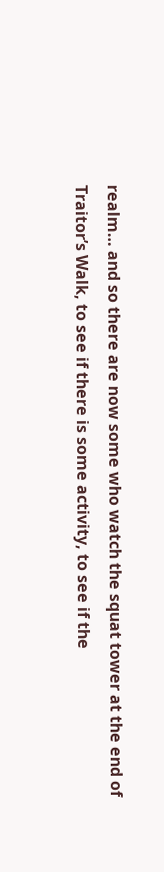realm… and so there are now some who watch the squat tower at the end of Traitor’s Walk, to see if there is some activity, to see if the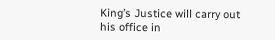King’s Justice will carry out his office in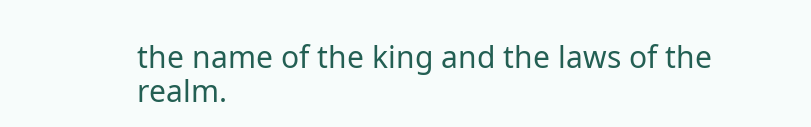the name of the king and the laws of the realm.